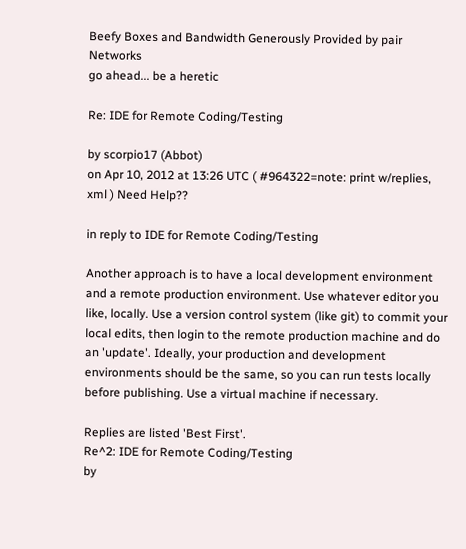Beefy Boxes and Bandwidth Generously Provided by pair Networks
go ahead... be a heretic

Re: IDE for Remote Coding/Testing

by scorpio17 (Abbot)
on Apr 10, 2012 at 13:26 UTC ( #964322=note: print w/replies, xml ) Need Help??

in reply to IDE for Remote Coding/Testing

Another approach is to have a local development environment and a remote production environment. Use whatever editor you like, locally. Use a version control system (like git) to commit your local edits, then login to the remote production machine and do an 'update'. Ideally, your production and development environments should be the same, so you can run tests locally before publishing. Use a virtual machine if necessary.

Replies are listed 'Best First'.
Re^2: IDE for Remote Coding/Testing
by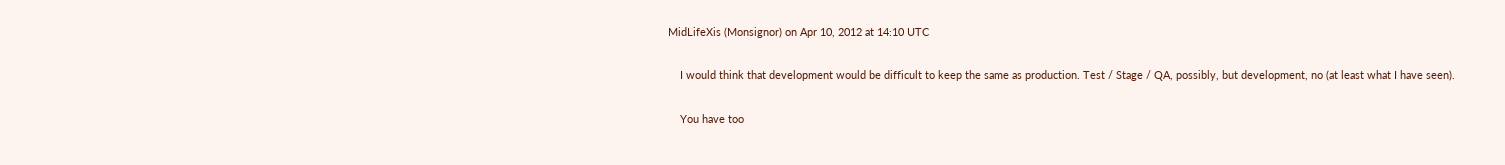MidLifeXis (Monsignor) on Apr 10, 2012 at 14:10 UTC

    I would think that development would be difficult to keep the same as production. Test / Stage / QA, possibly, but development, no (at least what I have seen).

    You have too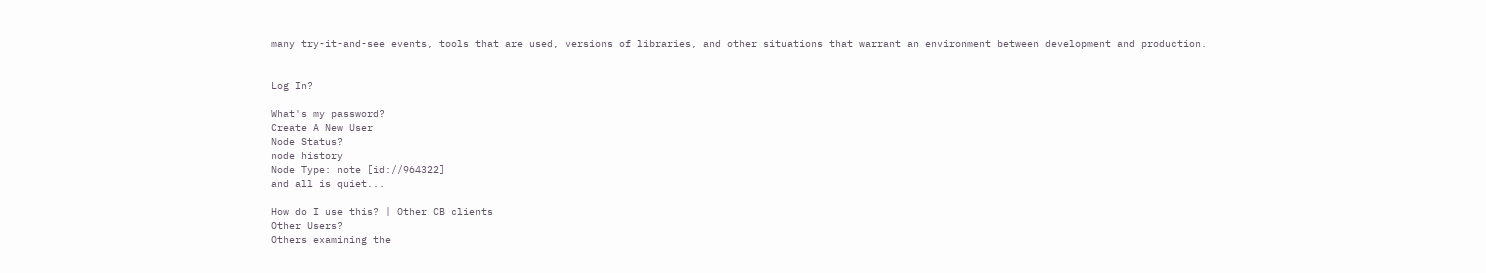many try-it-and-see events, tools that are used, versions of libraries, and other situations that warrant an environment between development and production.


Log In?

What's my password?
Create A New User
Node Status?
node history
Node Type: note [id://964322]
and all is quiet...

How do I use this? | Other CB clients
Other Users?
Others examining the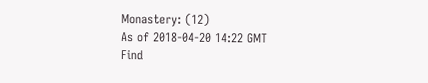Monastery: (12)
As of 2018-04-20 14:22 GMT
Find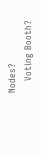Nodes?
    Voting Booth?